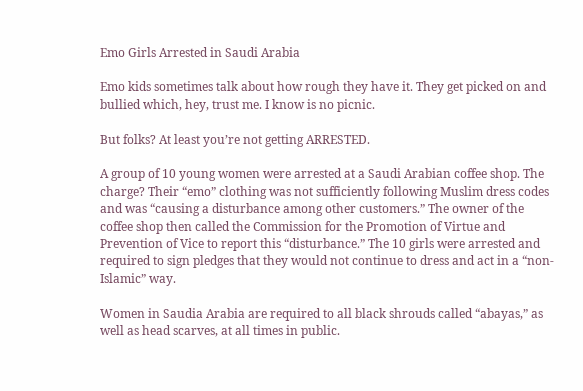Emo Girls Arrested in Saudi Arabia

Emo kids sometimes talk about how rough they have it. They get picked on and bullied which, hey, trust me. I know is no picnic.

But folks? At least you’re not getting ARRESTED.

A group of 10 young women were arrested at a Saudi Arabian coffee shop. The charge? Their “emo” clothing was not sufficiently following Muslim dress codes and was “causing a disturbance among other customers.” The owner of the coffee shop then called the Commission for the Promotion of Virtue and Prevention of Vice to report this “disturbance.” The 10 girls were arrested and required to sign pledges that they would not continue to dress and act in a “non-Islamic” way.

Women in Saudia Arabia are required to all black shrouds called “abayas,” as well as head scarves, at all times in public.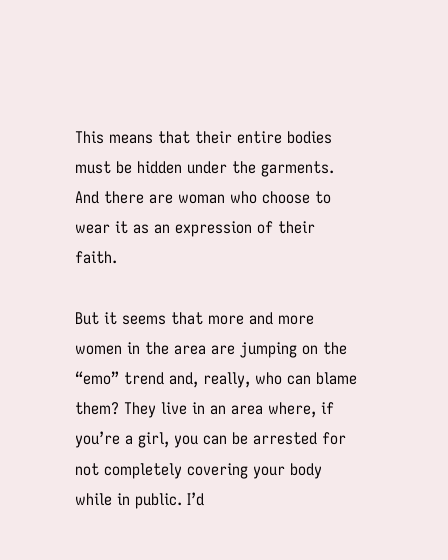This means that their entire bodies must be hidden under the garments. And there are woman who choose to wear it as an expression of their faith.

But it seems that more and more women in the area are jumping on the “emo” trend and, really, who can blame them? They live in an area where, if you’re a girl, you can be arrested for not completely covering your body while in public. I’d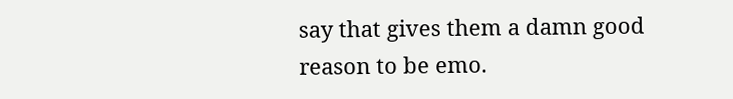say that gives them a damn good reason to be emo.